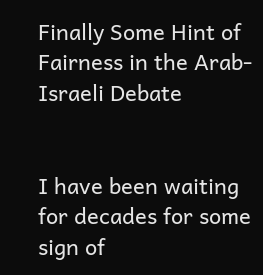Finally Some Hint of Fairness in the Arab-Israeli Debate


I have been waiting for decades for some sign of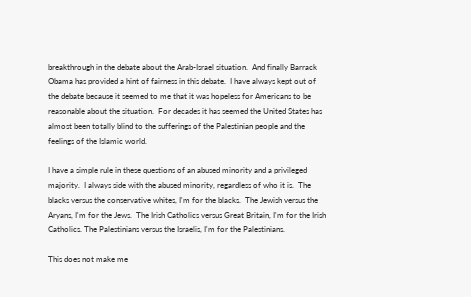breakthrough in the debate about the Arab-Israel situation.  And finally Barrack Obama has provided a hint of fairness in this debate.  I have always kept out of the debate because it seemed to me that it was hopeless for Americans to be reasonable about the situation.  For decades it has seemed the United States has almost been totally blind to the sufferings of the Palestinian people and the feelings of the Islamic world.

I have a simple rule in these questions of an abused minority and a privileged majority.  I always side with the abused minority, regardless of who it is.  The blacks versus the conservative whites, I'm for the blacks.  The Jewish versus the Aryans, I'm for the Jews.  The Irish Catholics versus Great Britain, I'm for the Irish Catholics. The Palestinians versus the Israelis, I'm for the Palestinians.

This does not make me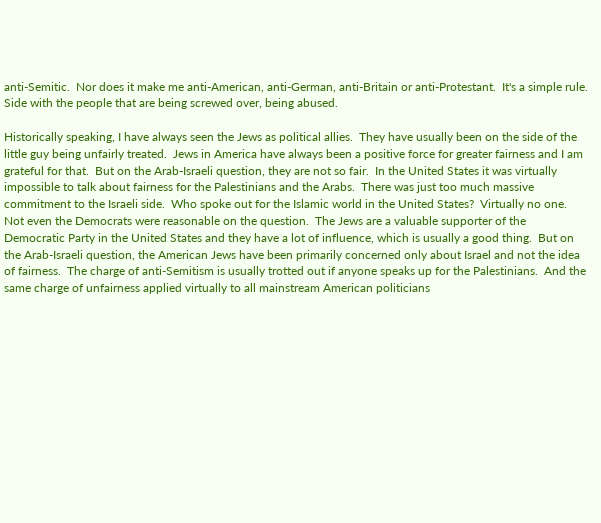anti-Semitic.  Nor does it make me anti-American, anti-German, anti-Britain or anti-Protestant.  It's a simple rule.  Side with the people that are being screwed over, being abused.

Historically speaking, I have always seen the Jews as political allies.  They have usually been on the side of the little guy being unfairly treated.  Jews in America have always been a positive force for greater fairness and I am grateful for that.  But on the Arab-Israeli question, they are not so fair.  In the United States it was virtually impossible to talk about fairness for the Palestinians and the Arabs.  There was just too much massive commitment to the Israeli side.  Who spoke out for the Islamic world in the United States?  Virtually no one.  Not even the Democrats were reasonable on the question.  The Jews are a valuable supporter of the Democratic Party in the United States and they have a lot of influence, which is usually a good thing.  But on the Arab-Israeli question, the American Jews have been primarily concerned only about Israel and not the idea of fairness.  The charge of anti-Semitism is usually trotted out if anyone speaks up for the Palestinians.  And the same charge of unfairness applied virtually to all mainstream American politicians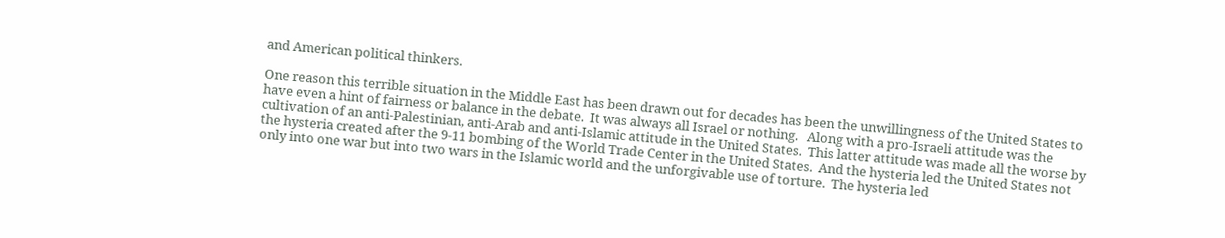and American political thinkers.

One reason this terrible situation in the Middle East has been drawn out for decades has been the unwillingness of the United States to have even a hint of fairness or balance in the debate.  It was always all Israel or nothing.   Along with a pro-Israeli attitude was the cultivation of an anti-Palestinian, anti-Arab and anti-Islamic attitude in the United States.  This latter attitude was made all the worse by the hysteria created after the 9-11 bombing of the World Trade Center in the United States.  And the hysteria led the United States not only into one war but into two wars in the Islamic world and the unforgivable use of torture.  The hysteria led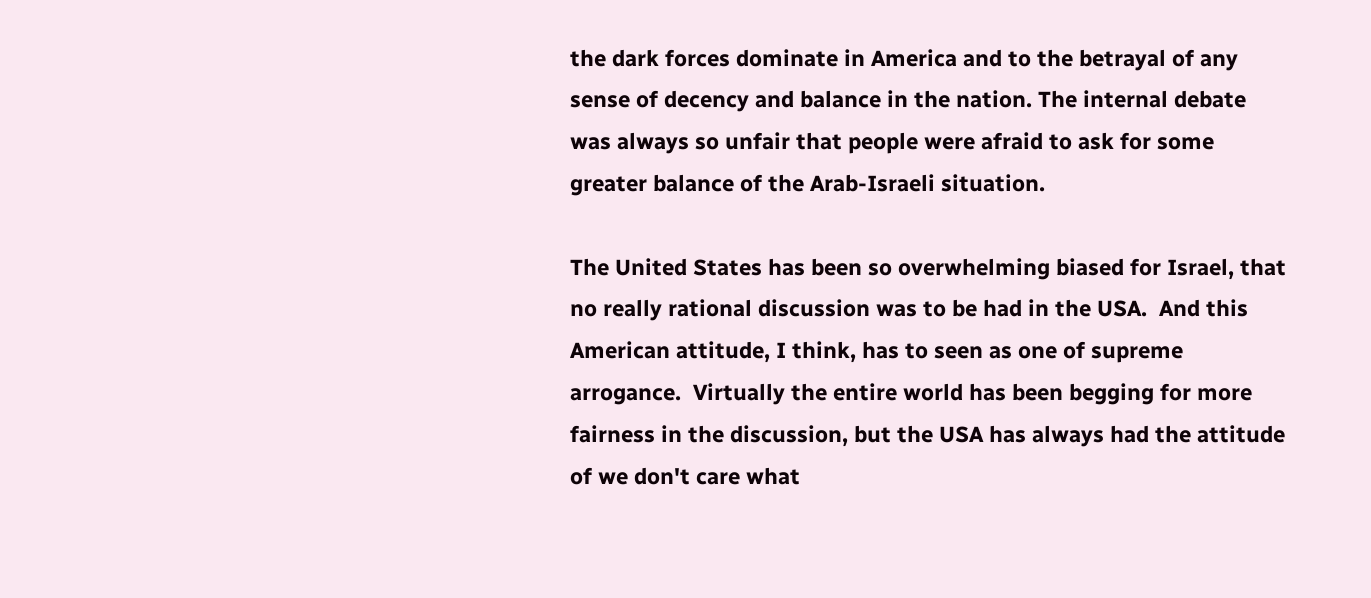the dark forces dominate in America and to the betrayal of any sense of decency and balance in the nation. The internal debate was always so unfair that people were afraid to ask for some greater balance of the Arab-Israeli situation.

The United States has been so overwhelming biased for Israel, that no really rational discussion was to be had in the USA.  And this American attitude, I think, has to seen as one of supreme arrogance.  Virtually the entire world has been begging for more fairness in the discussion, but the USA has always had the attitude of we don't care what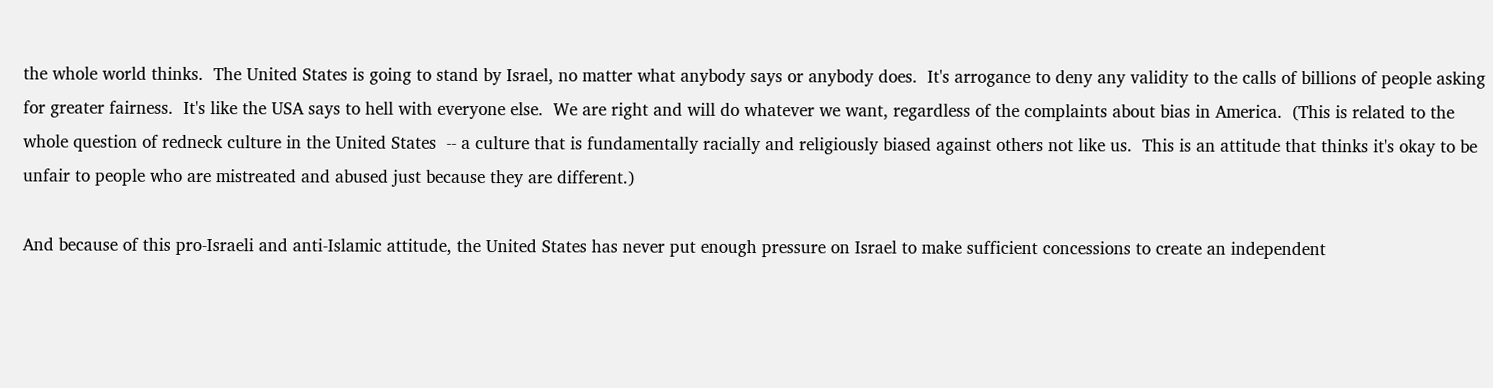the whole world thinks.  The United States is going to stand by Israel, no matter what anybody says or anybody does.  It's arrogance to deny any validity to the calls of billions of people asking for greater fairness.  It's like the USA says to hell with everyone else.  We are right and will do whatever we want, regardless of the complaints about bias in America.  (This is related to the whole question of redneck culture in the United States  -- a culture that is fundamentally racially and religiously biased against others not like us.  This is an attitude that thinks it's okay to be unfair to people who are mistreated and abused just because they are different.)

And because of this pro-Israeli and anti-Islamic attitude, the United States has never put enough pressure on Israel to make sufficient concessions to create an independent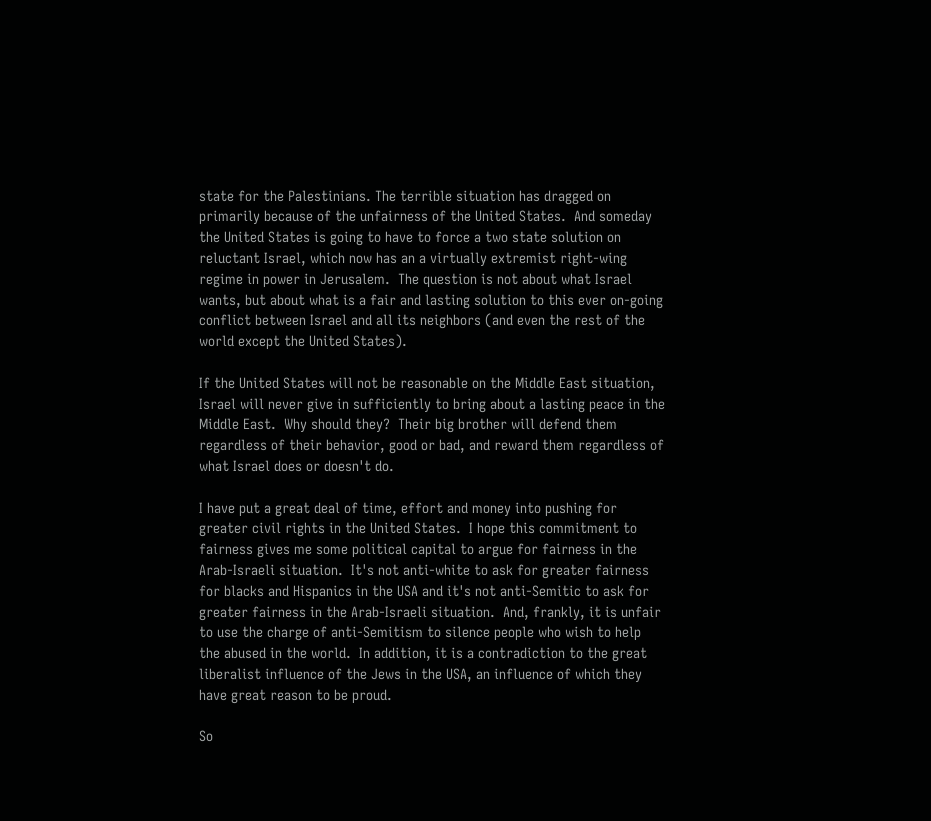state for the Palestinians. The terrible situation has dragged on primarily because of the unfairness of the United States.  And someday the United States is going to have to force a two state solution on reluctant Israel, which now has an a virtually extremist right-wing regime in power in Jerusalem.  The question is not about what Israel wants, but about what is a fair and lasting solution to this ever on-going conflict between Israel and all its neighbors (and even the rest of the world except the United States).

If the United States will not be reasonable on the Middle East situation, Israel will never give in sufficiently to bring about a lasting peace in the Middle East.  Why should they?  Their big brother will defend them regardless of their behavior, good or bad, and reward them regardless of what Israel does or doesn't do.

I have put a great deal of time, effort and money into pushing for greater civil rights in the United States.  I hope this commitment to fairness gives me some political capital to argue for fairness in the Arab-Israeli situation.  It's not anti-white to ask for greater fairness for blacks and Hispanics in the USA and it's not anti-Semitic to ask for greater fairness in the Arab-Israeli situation.  And, frankly, it is unfair to use the charge of anti-Semitism to silence people who wish to help the abused in the world.  In addition, it is a contradiction to the great liberalist influence of the Jews in the USA, an influence of which they have great reason to be proud.

So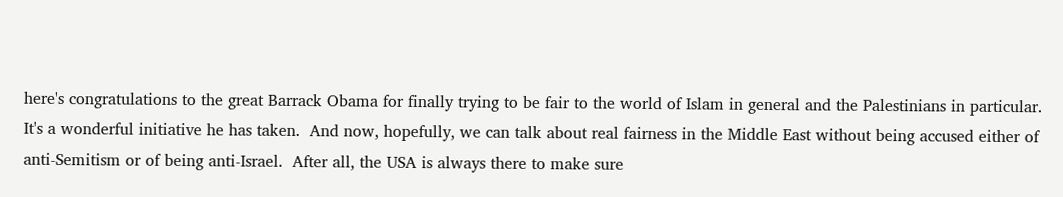here's congratulations to the great Barrack Obama for finally trying to be fair to the world of Islam in general and the Palestinians in particular.  It's a wonderful initiative he has taken.  And now, hopefully, we can talk about real fairness in the Middle East without being accused either of anti-Semitism or of being anti-Israel.  After all, the USA is always there to make sure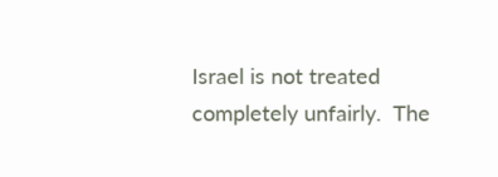Israel is not treated completely unfairly.  The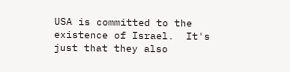USA is committed to the existence of Israel.  It's just that they also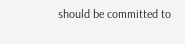should be committed to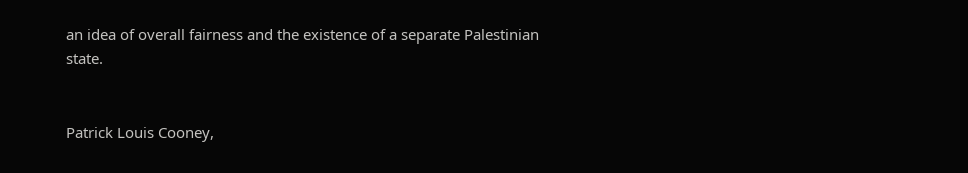an idea of overall fairness and the existence of a separate Palestinian state.


Patrick Louis Cooney,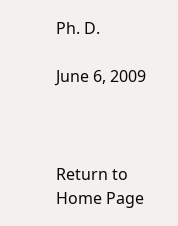Ph. D.

June 6, 2009



Return to Home Page